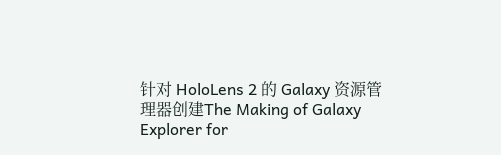针对 HoloLens 2 的 Galaxy 资源管理器创建The Making of Galaxy Explorer for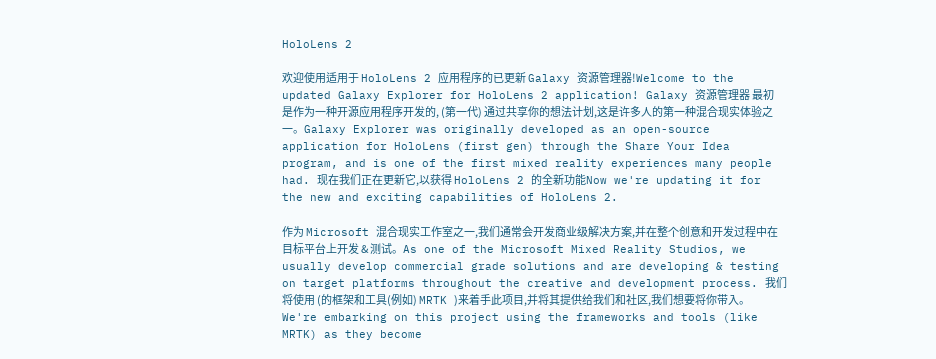HoloLens 2

欢迎使用适用于 HoloLens 2 应用程序的已更新 Galaxy 资源管理器!Welcome to the updated Galaxy Explorer for HoloLens 2 application! Galaxy 资源管理器 最初是作为一种开源应用程序开发的, (第一代) 通过共享你的想法计划,这是许多人的第一种混合现实体验之一。Galaxy Explorer was originally developed as an open-source application for HoloLens (first gen) through the Share Your Idea program, and is one of the first mixed reality experiences many people had. 现在我们正在更新它,以获得 HoloLens 2 的全新功能Now we're updating it for the new and exciting capabilities of HoloLens 2.

作为 Microsoft 混合现实工作室之一,我们通常会开发商业级解决方案,并在整个创意和开发过程中在目标平台上开发 & 测试。As one of the Microsoft Mixed Reality Studios, we usually develop commercial grade solutions and are developing & testing on target platforms throughout the creative and development process. 我们将使用 (的框架和工具(例如) MRTK )来着手此项目,并将其提供给我们和社区,我们想要将你带入。We're embarking on this project using the frameworks and tools (like MRTK) as they become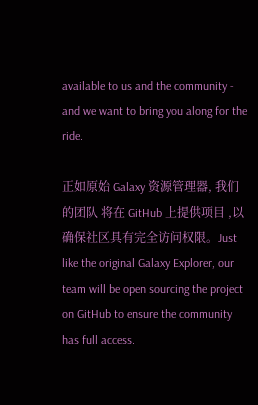available to us and the community - and we want to bring you along for the ride.

正如原始 Galaxy 资源管理器, 我们的团队 将在 GitHub 上提供项目 ,以确保社区具有完全访问权限。Just like the original Galaxy Explorer, our team will be open sourcing the project on GitHub to ensure the community has full access.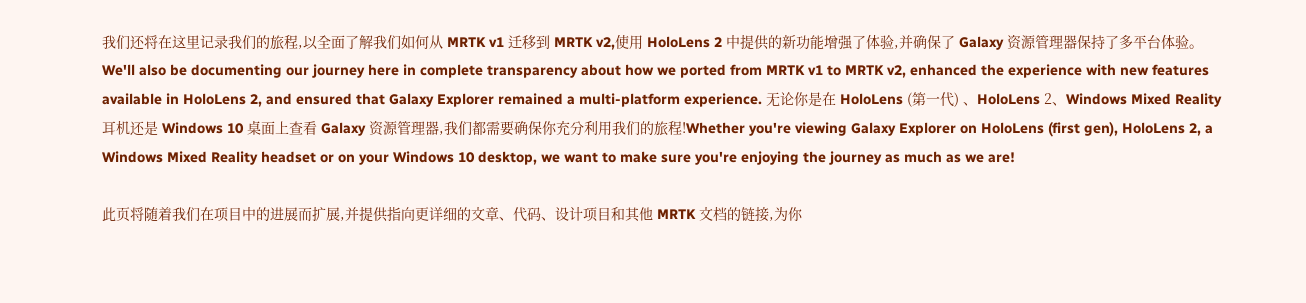我们还将在这里记录我们的旅程,以全面了解我们如何从 MRTK v1 迁移到 MRTK v2,使用 HoloLens 2 中提供的新功能增强了体验,并确保了 Galaxy 资源管理器保持了多平台体验。We'll also be documenting our journey here in complete transparency about how we ported from MRTK v1 to MRTK v2, enhanced the experience with new features available in HoloLens 2, and ensured that Galaxy Explorer remained a multi-platform experience. 无论你是在 HoloLens (第一代) 、HoloLens 2、Windows Mixed Reality 耳机还是 Windows 10 桌面上查看 Galaxy 资源管理器,我们都需要确保你充分利用我们的旅程!Whether you're viewing Galaxy Explorer on HoloLens (first gen), HoloLens 2, a Windows Mixed Reality headset or on your Windows 10 desktop, we want to make sure you're enjoying the journey as much as we are!

此页将随着我们在项目中的进展而扩展,并提供指向更详细的文章、代码、设计项目和其他 MRTK 文档的链接,为你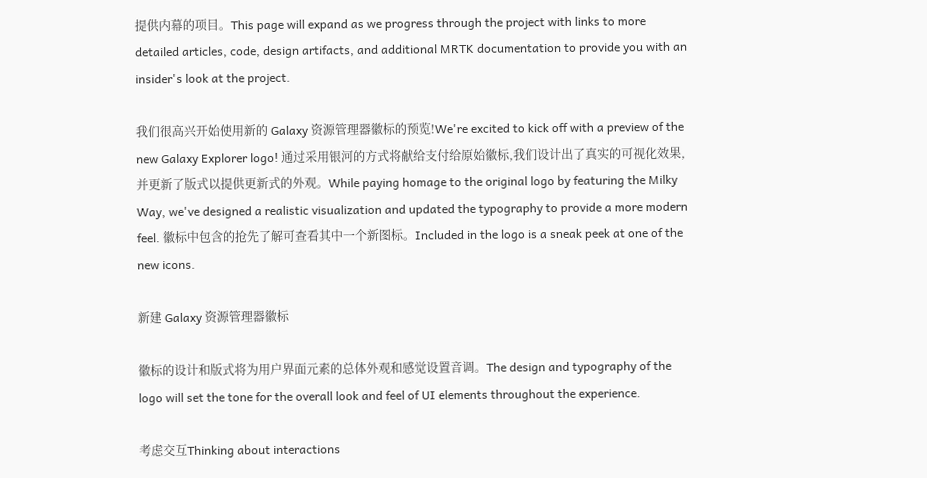提供内幕的项目。This page will expand as we progress through the project with links to more detailed articles, code, design artifacts, and additional MRTK documentation to provide you with an insider's look at the project.

我们很高兴开始使用新的 Galaxy 资源管理器徽标的预览!We're excited to kick off with a preview of the new Galaxy Explorer logo! 通过采用银河的方式将献给支付给原始徽标,我们设计出了真实的可视化效果,并更新了版式以提供更新式的外观。While paying homage to the original logo by featuring the Milky Way, we've designed a realistic visualization and updated the typography to provide a more modern feel. 徽标中包含的抢先了解可查看其中一个新图标。Included in the logo is a sneak peek at one of the new icons.

新建 Galaxy 资源管理器徽标

徽标的设计和版式将为用户界面元素的总体外观和感觉设置音调。The design and typography of the logo will set the tone for the overall look and feel of UI elements throughout the experience.

考虑交互Thinking about interactions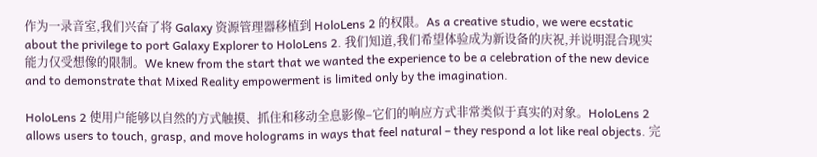作为一录音室,我们兴奋了将 Galaxy 资源管理器移植到 HoloLens 2 的权限。As a creative studio, we were ecstatic about the privilege to port Galaxy Explorer to HoloLens 2. 我们知道,我们希望体验成为新设备的庆祝,并说明混合现实能力仅受想像的限制。We knew from the start that we wanted the experience to be a celebration of the new device and to demonstrate that Mixed Reality empowerment is limited only by the imagination.

HoloLens 2 使用户能够以自然的方式触摸、抓住和移动全息影像–它们的响应方式非常类似于真实的对象。HoloLens 2 allows users to touch, grasp, and move holograms in ways that feel natural – they respond a lot like real objects. 完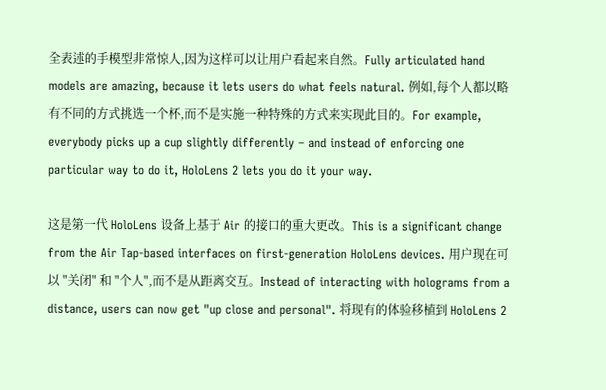全表述的手模型非常惊人,因为这样可以让用户看起来自然。Fully articulated hand models are amazing, because it lets users do what feels natural. 例如,每个人都以略有不同的方式挑选一个杯,而不是实施一种特殊的方式来实现此目的。For example, everybody picks up a cup slightly differently – and instead of enforcing one particular way to do it, HoloLens 2 lets you do it your way.

这是第一代 HoloLens 设备上基于 Air 的接口的重大更改。This is a significant change from the Air Tap-based interfaces on first-generation HoloLens devices. 用户现在可以 "关闭" 和 "个人",而不是从距离交互。Instead of interacting with holograms from a distance, users can now get "up close and personal". 将现有的体验移植到 HoloLens 2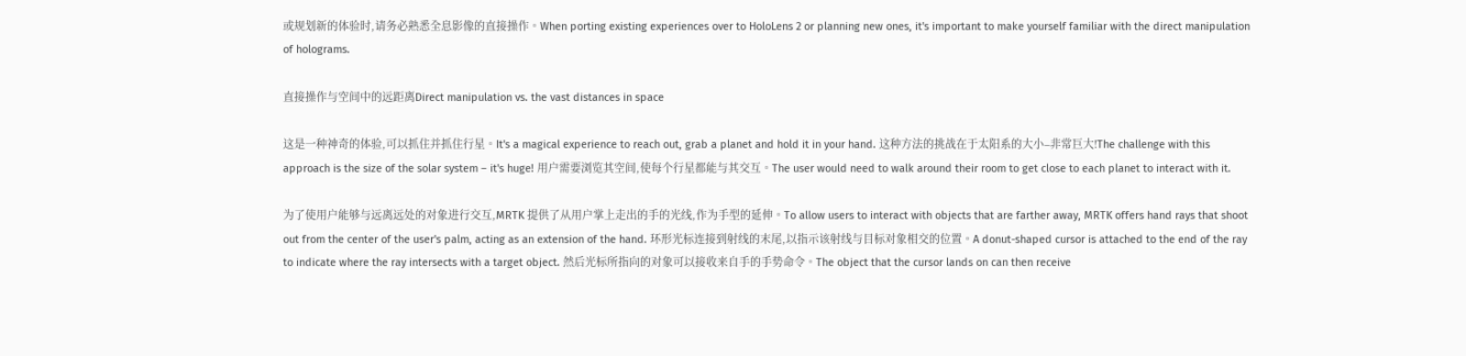或规划新的体验时,请务必熟悉全息影像的直接操作。When porting existing experiences over to HoloLens 2 or planning new ones, it's important to make yourself familiar with the direct manipulation of holograms.

直接操作与空间中的远距离Direct manipulation vs. the vast distances in space

这是一种神奇的体验,可以抓住并抓住行星。It's a magical experience to reach out, grab a planet and hold it in your hand. 这种方法的挑战在于太阳系的大小–非常巨大!The challenge with this approach is the size of the solar system – it's huge! 用户需要浏览其空间,使每个行星都能与其交互。The user would need to walk around their room to get close to each planet to interact with it.

为了使用户能够与远离远处的对象进行交互,MRTK 提供了从用户掌上走出的手的光线,作为手型的延伸。To allow users to interact with objects that are farther away, MRTK offers hand rays that shoot out from the center of the user's palm, acting as an extension of the hand. 环形光标连接到射线的末尾,以指示该射线与目标对象相交的位置。A donut-shaped cursor is attached to the end of the ray to indicate where the ray intersects with a target object. 然后光标所指向的对象可以接收来自手的手势命令。The object that the cursor lands on can then receive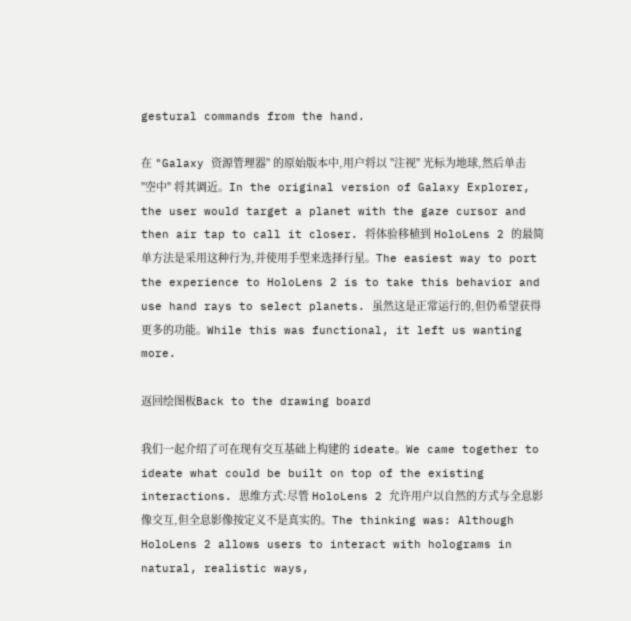gestural commands from the hand.

在 "Galaxy 资源管理器" 的原始版本中,用户将以 "注视" 光标为地球,然后单击 "空中" 将其调近。In the original version of Galaxy Explorer, the user would target a planet with the gaze cursor and then air tap to call it closer. 将体验移植到 HoloLens 2 的最简单方法是采用这种行为,并使用手型来选择行星。The easiest way to port the experience to HoloLens 2 is to take this behavior and use hand rays to select planets. 虽然这是正常运行的,但仍希望获得更多的功能。While this was functional, it left us wanting more.

返回绘图板Back to the drawing board

我们一起介绍了可在现有交互基础上构建的 ideate。We came together to ideate what could be built on top of the existing interactions. 思维方式:尽管 HoloLens 2 允许用户以自然的方式与全息影像交互,但全息影像按定义不是真实的。The thinking was: Although HoloLens 2 allows users to interact with holograms in natural, realistic ways,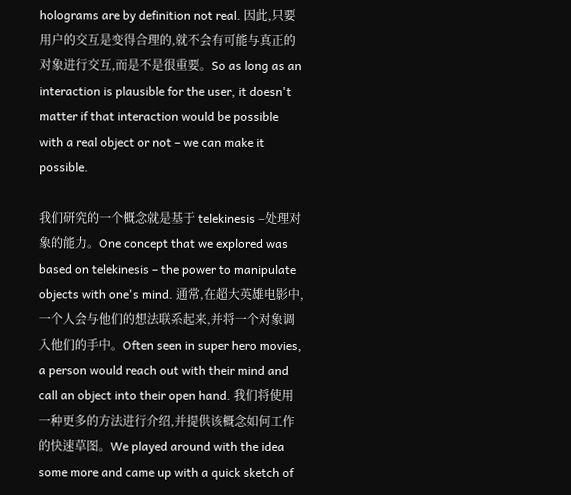holograms are by definition not real. 因此,只要用户的交互是变得合理的,就不会有可能与真正的对象进行交互,而是不是很重要。So as long as an interaction is plausible for the user, it doesn't matter if that interaction would be possible with a real object or not – we can make it possible.

我们研究的一个概念就是基于 telekinesis –处理对象的能力。One concept that we explored was based on telekinesis – the power to manipulate objects with one's mind. 通常,在超大英雄电影中,一个人会与他们的想法联系起来,并将一个对象调入他们的手中。Often seen in super hero movies, a person would reach out with their mind and call an object into their open hand. 我们将使用一种更多的方法进行介绍,并提供该概念如何工作的快速草图。We played around with the idea some more and came up with a quick sketch of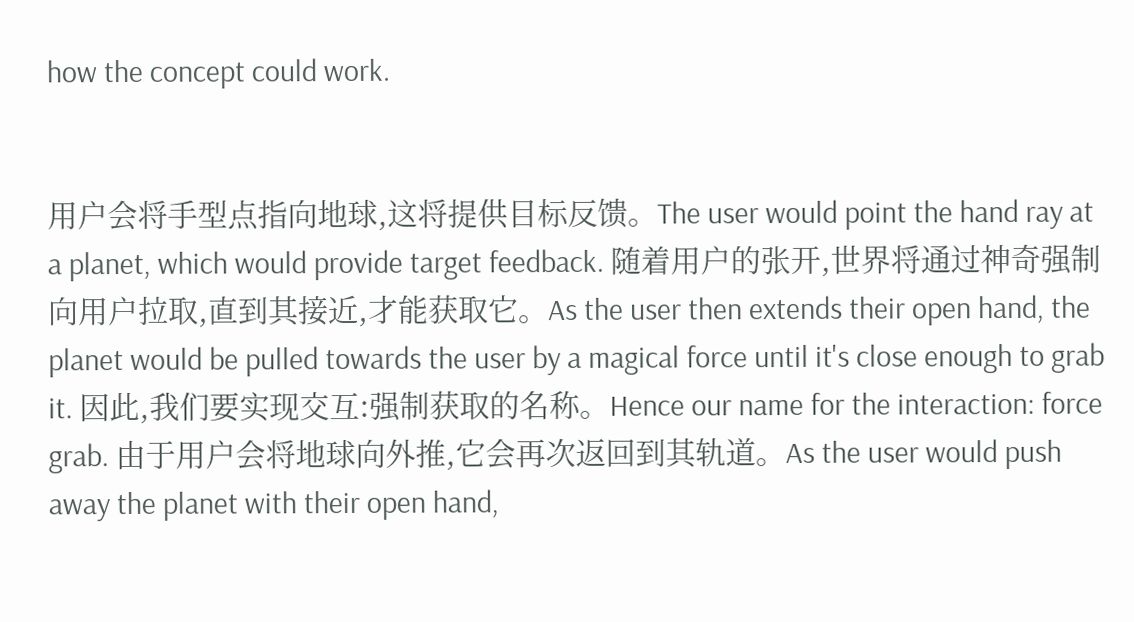how the concept could work.


用户会将手型点指向地球,这将提供目标反馈。The user would point the hand ray at a planet, which would provide target feedback. 随着用户的张开,世界将通过神奇强制向用户拉取,直到其接近,才能获取它。As the user then extends their open hand, the planet would be pulled towards the user by a magical force until it's close enough to grab it. 因此,我们要实现交互:强制获取的名称。Hence our name for the interaction: force grab. 由于用户会将地球向外推,它会再次返回到其轨道。As the user would push away the planet with their open hand,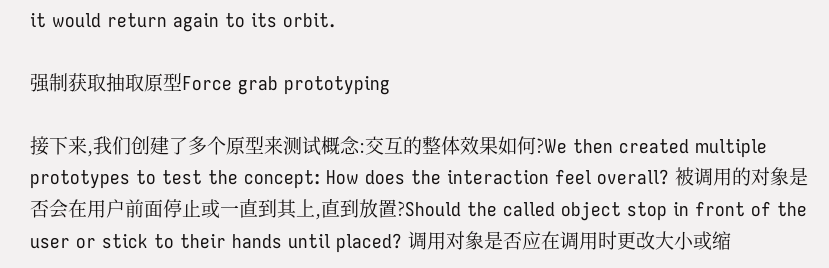it would return again to its orbit.

强制获取抽取原型Force grab prototyping

接下来,我们创建了多个原型来测试概念:交互的整体效果如何?We then created multiple prototypes to test the concept: How does the interaction feel overall? 被调用的对象是否会在用户前面停止或一直到其上,直到放置?Should the called object stop in front of the user or stick to their hands until placed? 调用对象是否应在调用时更改大小或缩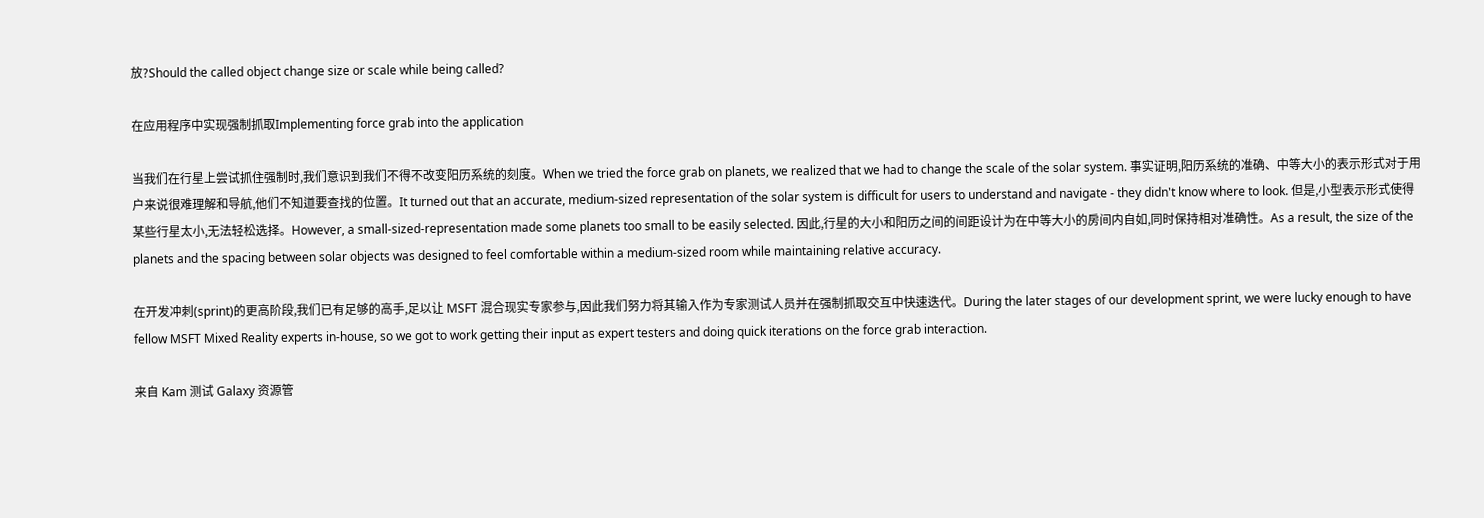放?Should the called object change size or scale while being called?

在应用程序中实现强制抓取Implementing force grab into the application

当我们在行星上尝试抓住强制时,我们意识到我们不得不改变阳历系统的刻度。When we tried the force grab on planets, we realized that we had to change the scale of the solar system. 事实证明,阳历系统的准确、中等大小的表示形式对于用户来说很难理解和导航,他们不知道要查找的位置。It turned out that an accurate, medium-sized representation of the solar system is difficult for users to understand and navigate - they didn't know where to look. 但是,小型表示形式使得某些行星太小,无法轻松选择。However, a small-sized-representation made some planets too small to be easily selected. 因此,行星的大小和阳历之间的间距设计为在中等大小的房间内自如,同时保持相对准确性。As a result, the size of the planets and the spacing between solar objects was designed to feel comfortable within a medium-sized room while maintaining relative accuracy.

在开发冲刺(sprint)的更高阶段,我们已有足够的高手,足以让 MSFT 混合现实专家参与,因此我们努力将其输入作为专家测试人员并在强制抓取交互中快速迭代。During the later stages of our development sprint, we were lucky enough to have fellow MSFT Mixed Reality experts in-house, so we got to work getting their input as expert testers and doing quick iterations on the force grab interaction.

来自 Kam 测试 Galaxy 资源管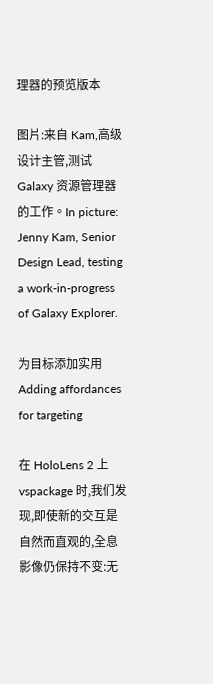理器的预览版本

图片:来自 Kam,高级设计主管,测试 Galaxy 资源管理器的工作。In picture: Jenny Kam, Senior Design Lead, testing a work-in-progress of Galaxy Explorer.

为目标添加实用Adding affordances for targeting

在 HoloLens 2 上 vspackage 时,我们发现,即使新的交互是自然而直观的,全息影像仍保持不变:无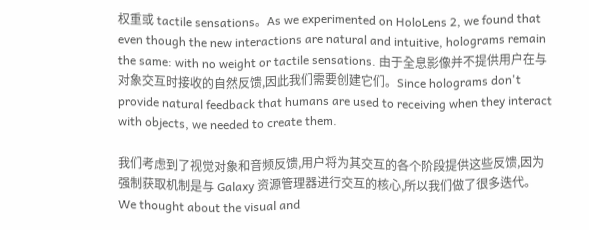权重或 tactile sensations。As we experimented on HoloLens 2, we found that even though the new interactions are natural and intuitive, holograms remain the same: with no weight or tactile sensations. 由于全息影像并不提供用户在与对象交互时接收的自然反馈,因此我们需要创建它们。Since holograms don't provide natural feedback that humans are used to receiving when they interact with objects, we needed to create them.

我们考虑到了视觉对象和音频反馈,用户将为其交互的各个阶段提供这些反馈,因为强制获取机制是与 Galaxy 资源管理器进行交互的核心,所以我们做了很多迭代。We thought about the visual and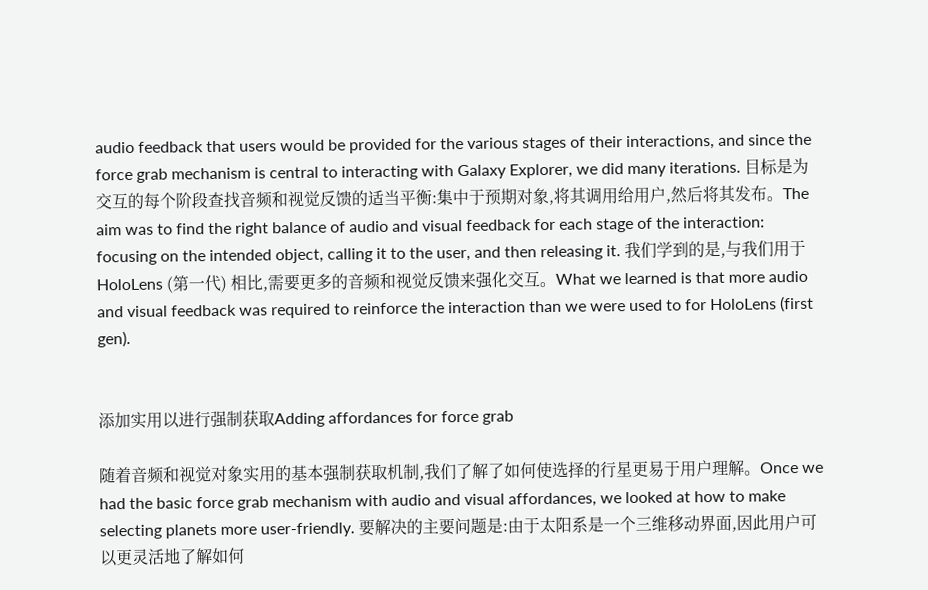audio feedback that users would be provided for the various stages of their interactions, and since the force grab mechanism is central to interacting with Galaxy Explorer, we did many iterations. 目标是为交互的每个阶段查找音频和视觉反馈的适当平衡:集中于预期对象,将其调用给用户,然后将其发布。The aim was to find the right balance of audio and visual feedback for each stage of the interaction: focusing on the intended object, calling it to the user, and then releasing it. 我们学到的是,与我们用于 HoloLens (第一代) 相比,需要更多的音频和视觉反馈来强化交互。What we learned is that more audio and visual feedback was required to reinforce the interaction than we were used to for HoloLens (first gen).


添加实用以进行强制获取Adding affordances for force grab

随着音频和视觉对象实用的基本强制获取机制,我们了解了如何使选择的行星更易于用户理解。Once we had the basic force grab mechanism with audio and visual affordances, we looked at how to make selecting planets more user-friendly. 要解决的主要问题是:由于太阳系是一个三维移动界面,因此用户可以更灵活地了解如何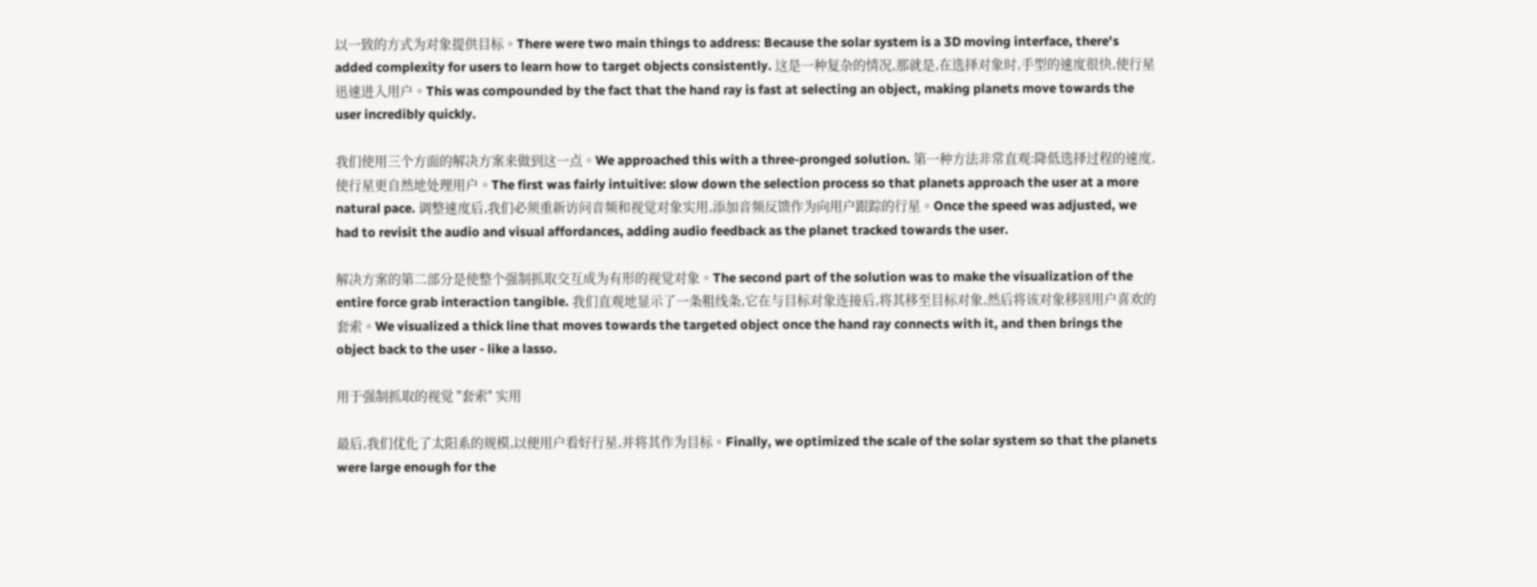以一致的方式为对象提供目标。There were two main things to address: Because the solar system is a 3D moving interface, there's added complexity for users to learn how to target objects consistently. 这是一种复杂的情况,那就是,在选择对象时,手型的速度很快,使行星迅速进入用户。This was compounded by the fact that the hand ray is fast at selecting an object, making planets move towards the user incredibly quickly.

我们使用三个方面的解决方案来做到这一点。We approached this with a three-pronged solution. 第一种方法非常直观:降低选择过程的速度,使行星更自然地处理用户。The first was fairly intuitive: slow down the selection process so that planets approach the user at a more natural pace. 调整速度后,我们必须重新访问音频和视觉对象实用,添加音频反馈作为向用户跟踪的行星。Once the speed was adjusted, we had to revisit the audio and visual affordances, adding audio feedback as the planet tracked towards the user.

解决方案的第二部分是使整个强制抓取交互成为有形的视觉对象。The second part of the solution was to make the visualization of the entire force grab interaction tangible. 我们直观地显示了一条粗线条,它在与目标对象连接后,将其移至目标对象,然后将该对象移回用户喜欢的套索。We visualized a thick line that moves towards the targeted object once the hand ray connects with it, and then brings the object back to the user - like a lasso.

用于强制抓取的视觉 "套索" 实用

最后,我们优化了太阳系的规模,以便用户看好行星,并将其作为目标。Finally, we optimized the scale of the solar system so that the planets were large enough for the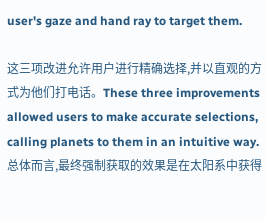user's gaze and hand ray to target them.

这三项改进允许用户进行精确选择,并以直观的方式为他们打电话。These three improvements allowed users to make accurate selections, calling planets to them in an intuitive way. 总体而言,最终强制获取的效果是在太阳系中获得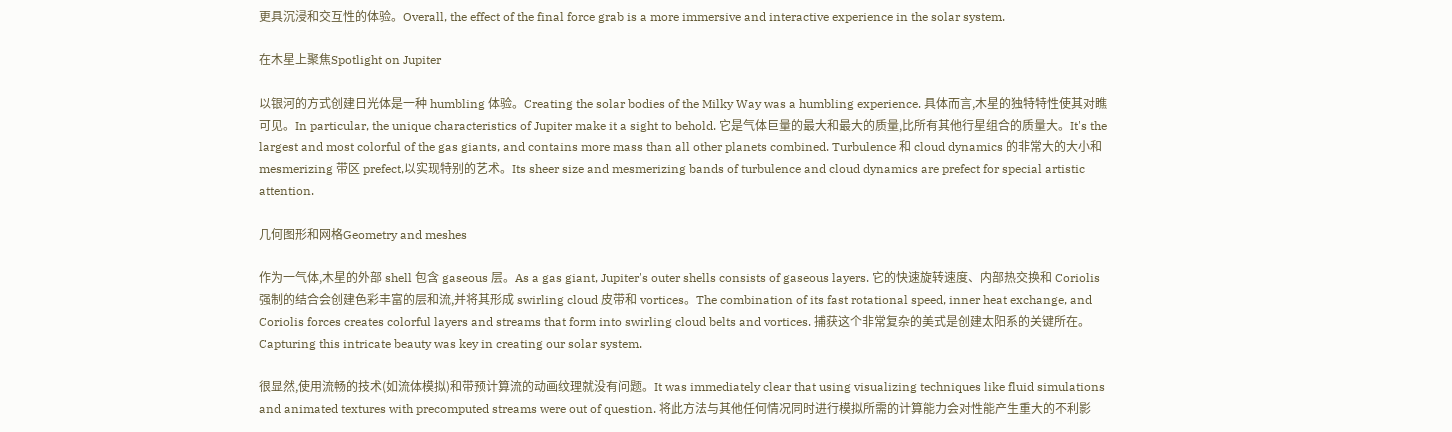更具沉浸和交互性的体验。Overall, the effect of the final force grab is a more immersive and interactive experience in the solar system.

在木星上聚焦Spotlight on Jupiter

以银河的方式创建日光体是一种 humbling 体验。Creating the solar bodies of the Milky Way was a humbling experience. 具体而言,木星的独特特性使其对瞧可见。In particular, the unique characteristics of Jupiter make it a sight to behold. 它是气体巨量的最大和最大的质量,比所有其他行星组合的质量大。It's the largest and most colorful of the gas giants, and contains more mass than all other planets combined. Turbulence 和 cloud dynamics 的非常大的大小和 mesmerizing 带区 prefect,以实现特别的艺术。Its sheer size and mesmerizing bands of turbulence and cloud dynamics are prefect for special artistic attention.

几何图形和网格Geometry and meshes

作为一气体,木星的外部 shell 包含 gaseous 层。As a gas giant, Jupiter's outer shells consists of gaseous layers. 它的快速旋转速度、内部热交换和 Coriolis 强制的结合会创建色彩丰富的层和流,并将其形成 swirling cloud 皮带和 vortices。The combination of its fast rotational speed, inner heat exchange, and Coriolis forces creates colorful layers and streams that form into swirling cloud belts and vortices. 捕获这个非常复杂的美式是创建太阳系的关键所在。Capturing this intricate beauty was key in creating our solar system.

很显然,使用流畅的技术(如流体模拟)和带预计算流的动画纹理就没有问题。It was immediately clear that using visualizing techniques like fluid simulations and animated textures with precomputed streams were out of question. 将此方法与其他任何情况同时进行模拟所需的计算能力会对性能产生重大的不利影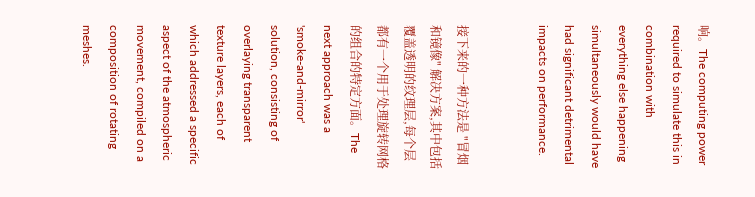响。The computing power required to simulate this in combination with everything else happening simultaneously would have had significant detrimental impacts on performance.


接下来的一种方法是 "冒烟和镜像" 解决方案,其中包括覆盖透明的纹理层,每个层都有一个用于处理旋转网格的组合的特定方面。The next approach was a 'smoke-and-mirror' solution, consisting of overlaying transparent texture layers, each of which addressed a specific aspect of the atmospheric movement, compiled on a composition of rotating meshes.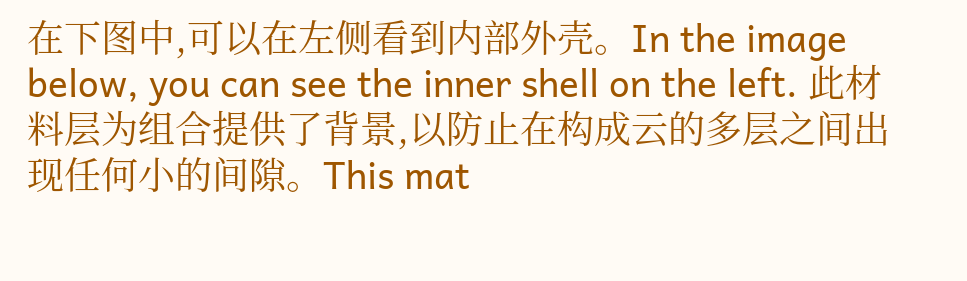在下图中,可以在左侧看到内部外壳。In the image below, you can see the inner shell on the left. 此材料层为组合提供了背景,以防止在构成云的多层之间出现任何小的间隙。This mat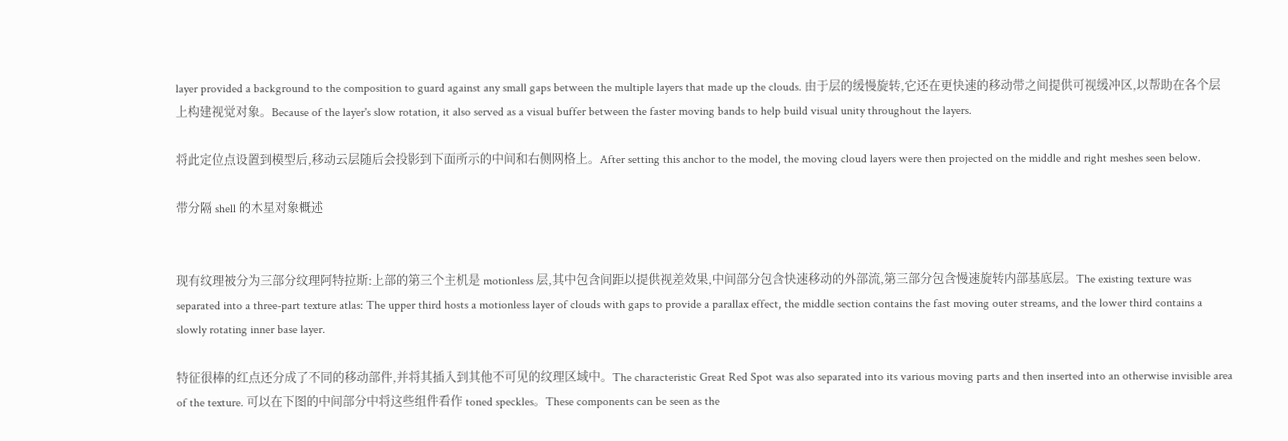layer provided a background to the composition to guard against any small gaps between the multiple layers that made up the clouds. 由于层的缓慢旋转,它还在更快速的移动带之间提供可视缓冲区,以帮助在各个层上构建视觉对象。Because of the layer's slow rotation, it also served as a visual buffer between the faster moving bands to help build visual unity throughout the layers.

将此定位点设置到模型后,移动云层随后会投影到下面所示的中间和右侧网格上。After setting this anchor to the model, the moving cloud layers were then projected on the middle and right meshes seen below.

带分隔 shell 的木星对象概述


现有纹理被分为三部分纹理阿特拉斯:上部的第三个主机是 motionless 层,其中包含间距以提供视差效果,中间部分包含快速移动的外部流,第三部分包含慢速旋转内部基底层。The existing texture was separated into a three-part texture atlas: The upper third hosts a motionless layer of clouds with gaps to provide a parallax effect, the middle section contains the fast moving outer streams, and the lower third contains a slowly rotating inner base layer.

特征很棒的红点还分成了不同的移动部件,并将其插入到其他不可见的纹理区域中。The characteristic Great Red Spot was also separated into its various moving parts and then inserted into an otherwise invisible area of the texture. 可以在下图的中间部分中将这些组件看作 toned speckles。These components can be seen as the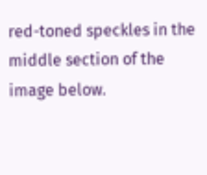red-toned speckles in the middle section of the image below.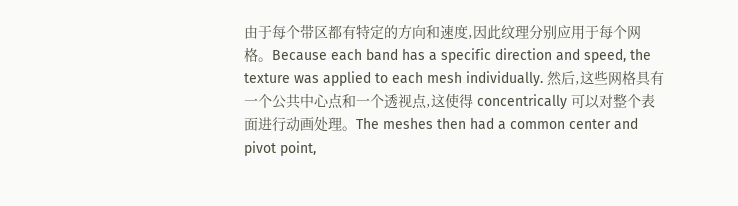由于每个带区都有特定的方向和速度,因此纹理分别应用于每个网格。Because each band has a specific direction and speed, the texture was applied to each mesh individually. 然后,这些网格具有一个公共中心点和一个透视点,这使得 concentrically 可以对整个表面进行动画处理。The meshes then had a common center and pivot point,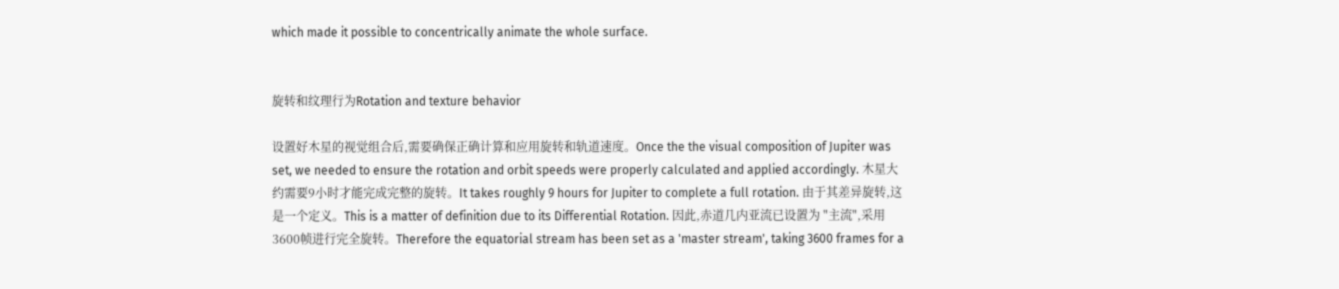which made it possible to concentrically animate the whole surface.


旋转和纹理行为Rotation and texture behavior

设置好木星的视觉组合后,需要确保正确计算和应用旋转和轨道速度。Once the the visual composition of Jupiter was set, we needed to ensure the rotation and orbit speeds were properly calculated and applied accordingly. 木星大约需要9小时才能完成完整的旋转。It takes roughly 9 hours for Jupiter to complete a full rotation. 由于其差异旋转,这是一个定义。This is a matter of definition due to its Differential Rotation. 因此,赤道几内亚流已设置为 "主流",采用3600帧进行完全旋转。Therefore the equatorial stream has been set as a 'master stream', taking 3600 frames for a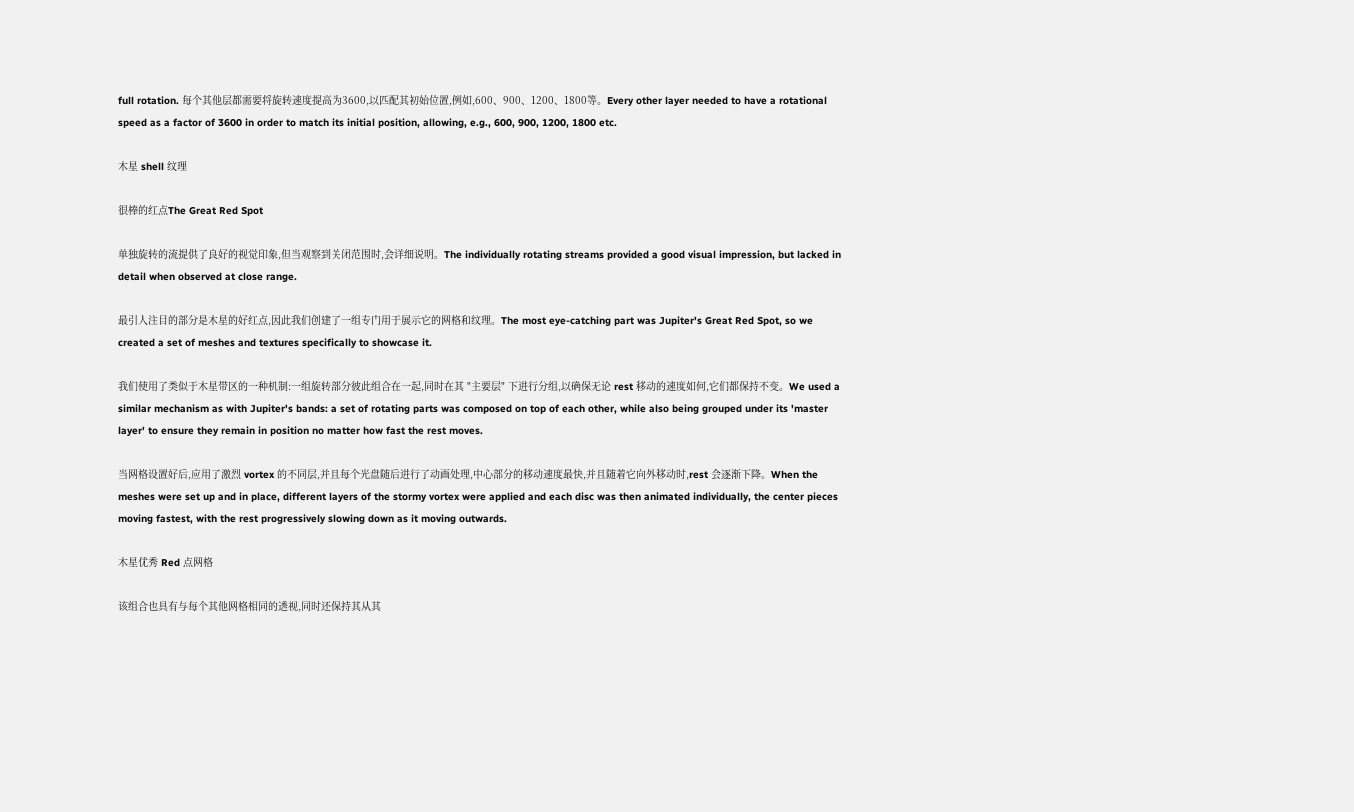full rotation. 每个其他层都需要将旋转速度提高为3600,以匹配其初始位置,例如,600、900、1200、1800等。Every other layer needed to have a rotational speed as a factor of 3600 in order to match its initial position, allowing, e.g., 600, 900, 1200, 1800 etc.

木星 shell 纹理

很棒的红点The Great Red Spot

单独旋转的流提供了良好的视觉印象,但当观察到关闭范围时,会详细说明。The individually rotating streams provided a good visual impression, but lacked in detail when observed at close range.

最引人注目的部分是木星的好红点,因此我们创建了一组专门用于展示它的网格和纹理。The most eye-catching part was Jupiter's Great Red Spot, so we created a set of meshes and textures specifically to showcase it.

我们使用了类似于木星带区的一种机制:一组旋转部分彼此组合在一起,同时在其 "主要层" 下进行分组,以确保无论 rest 移动的速度如何,它们都保持不变。We used a similar mechanism as with Jupiter's bands: a set of rotating parts was composed on top of each other, while also being grouped under its 'master layer' to ensure they remain in position no matter how fast the rest moves.

当网格设置好后,应用了激烈 vortex 的不同层,并且每个光盘随后进行了动画处理,中心部分的移动速度最快,并且随着它向外移动时,rest 会逐渐下降。When the meshes were set up and in place, different layers of the stormy vortex were applied and each disc was then animated individually, the center pieces moving fastest, with the rest progressively slowing down as it moving outwards.

木星优秀 Red 点网格

该组合也具有与每个其他网格相同的透视,同时还保持其从其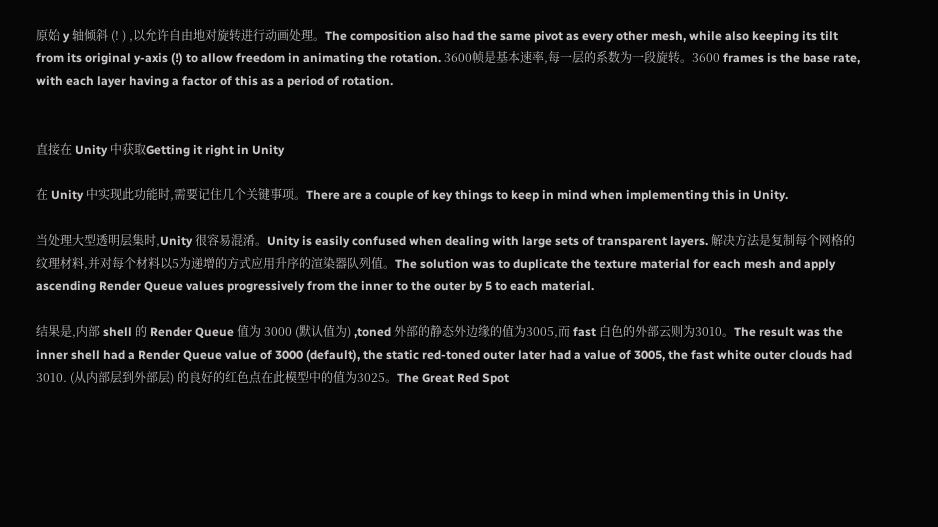原始 y 轴倾斜 (! ) ,以允许自由地对旋转进行动画处理。The composition also had the same pivot as every other mesh, while also keeping its tilt from its original y-axis (!) to allow freedom in animating the rotation. 3600帧是基本速率,每一层的系数为一段旋转。3600 frames is the base rate, with each layer having a factor of this as a period of rotation.


直接在 Unity 中获取Getting it right in Unity

在 Unity 中实现此功能时,需要记住几个关键事项。There are a couple of key things to keep in mind when implementing this in Unity.

当处理大型透明层集时,Unity 很容易混淆。Unity is easily confused when dealing with large sets of transparent layers. 解决方法是复制每个网格的纹理材料,并对每个材料以5为递增的方式应用升序的渲染器队列值。The solution was to duplicate the texture material for each mesh and apply ascending Render Queue values progressively from the inner to the outer by 5 to each material.

结果是,内部 shell 的 Render Queue 值为 3000 (默认值为) ,toned 外部的静态外边缘的值为3005,而 fast 白色的外部云则为3010。The result was the inner shell had a Render Queue value of 3000 (default), the static red-toned outer later had a value of 3005, the fast white outer clouds had 3010. (从内部层到外部层) 的良好的红色点在此模型中的值为3025。The Great Red Spot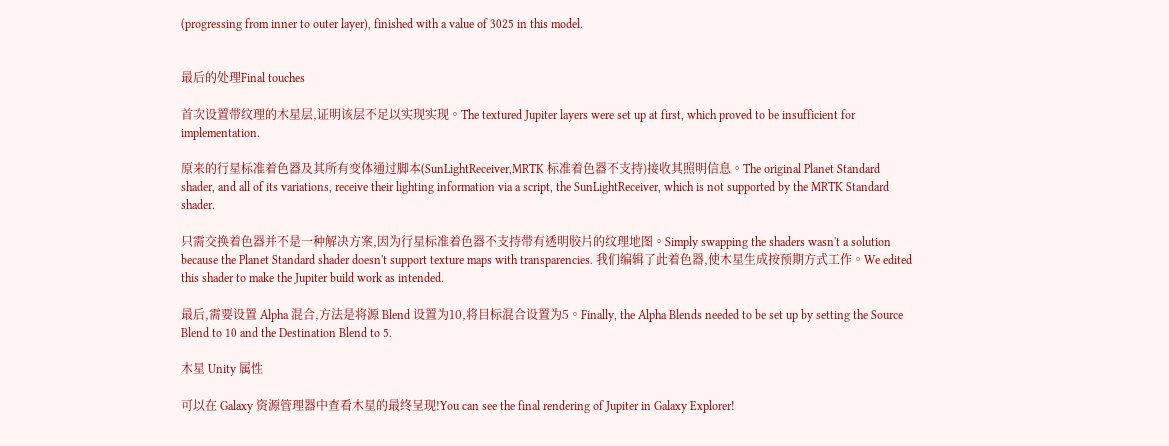(progressing from inner to outer layer), finished with a value of 3025 in this model.


最后的处理Final touches

首次设置带纹理的木星层,证明该层不足以实现实现。The textured Jupiter layers were set up at first, which proved to be insufficient for implementation.

原来的行星标准着色器及其所有变体通过脚本(SunLightReceiver,MRTK 标准着色器不支持)接收其照明信息。The original Planet Standard shader, and all of its variations, receive their lighting information via a script, the SunLightReceiver, which is not supported by the MRTK Standard shader.

只需交换着色器并不是一种解决方案,因为行星标准着色器不支持带有透明胶片的纹理地图。Simply swapping the shaders wasn't a solution because the Planet Standard shader doesn't support texture maps with transparencies. 我们编辑了此着色器,使木星生成按预期方式工作。We edited this shader to make the Jupiter build work as intended.

最后,需要设置 Alpha 混合,方法是将源 Blend 设置为10,将目标混合设置为5。Finally, the Alpha Blends needed to be set up by setting the Source Blend to 10 and the Destination Blend to 5.

木星 Unity 属性

可以在 Galaxy 资源管理器中查看木星的最终呈现!You can see the final rendering of Jupiter in Galaxy Explorer!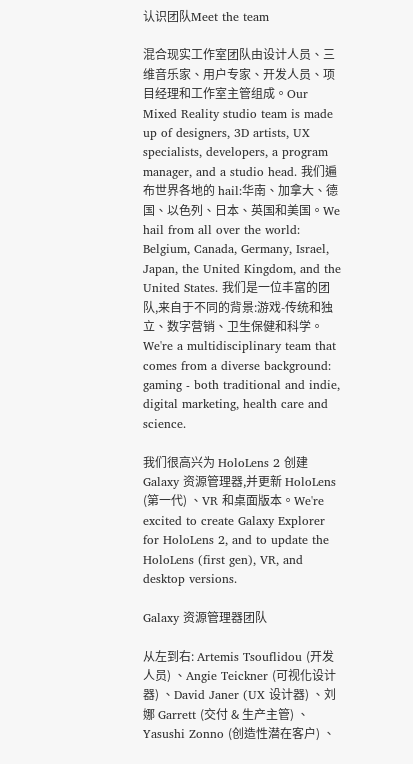认识团队Meet the team

混合现实工作室团队由设计人员、三维音乐家、用户专家、开发人员、项目经理和工作室主管组成。Our Mixed Reality studio team is made up of designers, 3D artists, UX specialists, developers, a program manager, and a studio head. 我们遍布世界各地的 hail:华南、加拿大、德国、以色列、日本、英国和美国。We hail from all over the world: Belgium, Canada, Germany, Israel, Japan, the United Kingdom, and the United States. 我们是一位丰富的团队,来自于不同的背景:游戏-传统和独立、数字营销、卫生保健和科学。We're a multidisciplinary team that comes from a diverse background: gaming - both traditional and indie, digital marketing, health care and science.

我们很高兴为 HoloLens 2 创建 Galaxy 资源管理器,并更新 HoloLens (第一代) 、VR 和桌面版本。We're excited to create Galaxy Explorer for HoloLens 2, and to update the HoloLens (first gen), VR, and desktop versions.

Galaxy 资源管理器团队

从左到右: Artemis Tsouflidou (开发人员) 、Angie Teickner (可视化设计器) 、David Janer (UX 设计器) 、刘娜 Garrett (交付 & 生产主管) 、Yasushi Zonno (创造性潜在客户) 、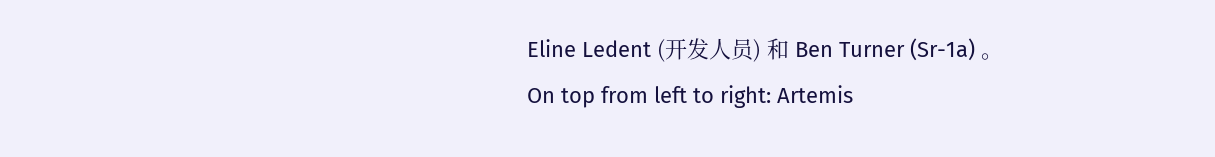Eline Ledent (开发人员) 和 Ben Turner (Sr-1a) 。On top from left to right: Artemis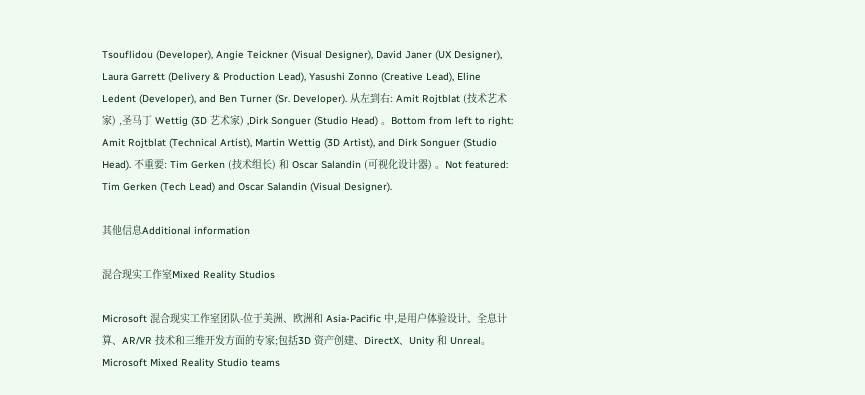Tsouflidou (Developer), Angie Teickner (Visual Designer), David Janer (UX Designer), Laura Garrett (Delivery & Production Lead), Yasushi Zonno (Creative Lead), Eline Ledent (Developer), and Ben Turner (Sr. Developer). 从左到右: Amit Rojtblat (技术艺术家) ,圣马丁 Wettig (3D 艺术家) ,Dirk Songuer (Studio Head) 。Bottom from left to right: Amit Rojtblat (Technical Artist), Martin Wettig (3D Artist), and Dirk Songuer (Studio Head). 不重要: Tim Gerken (技术组长) 和 Oscar Salandin (可视化设计器) 。Not featured: Tim Gerken (Tech Lead) and Oscar Salandin (Visual Designer).

其他信息Additional information

混合现实工作室Mixed Reality Studios

Microsoft 混合现实工作室团队-位于美洲、欧洲和 Asia-Pacific 中,是用户体验设计、全息计算、AR/VR 技术和三维开发方面的专家;包括3D 资产创建、DirectX、Unity 和 Unreal。Microsoft Mixed Reality Studio teams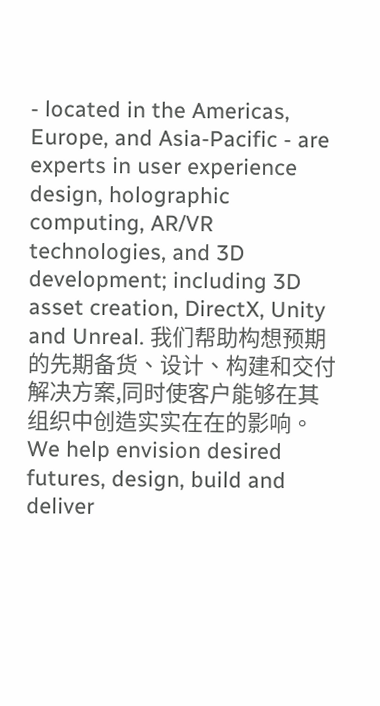- located in the Americas, Europe, and Asia-Pacific - are experts in user experience design, holographic computing, AR/VR technologies, and 3D development; including 3D asset creation, DirectX, Unity and Unreal. 我们帮助构想预期的先期备货、设计、构建和交付解决方案,同时使客户能够在其组织中创造实实在在的影响。We help envision desired futures, design, build and deliver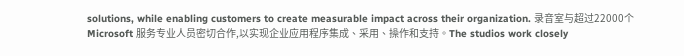solutions, while enabling customers to create measurable impact across their organization. 录音室与超过22000个 Microsoft 服务专业人员密切合作,以实现企业应用程序集成、采用、操作和支持。The studios work closely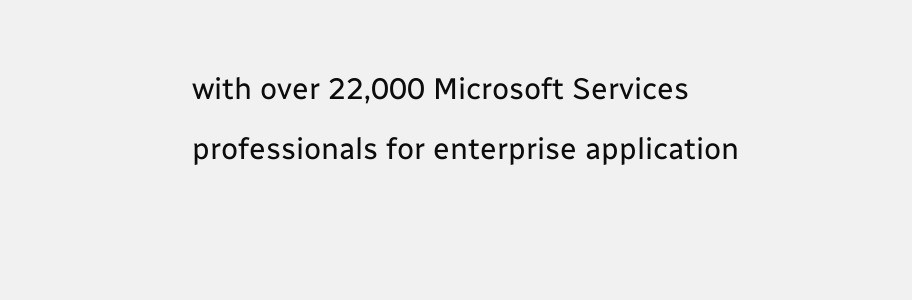with over 22,000 Microsoft Services professionals for enterprise application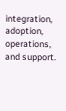integration, adoption, operations, and support.